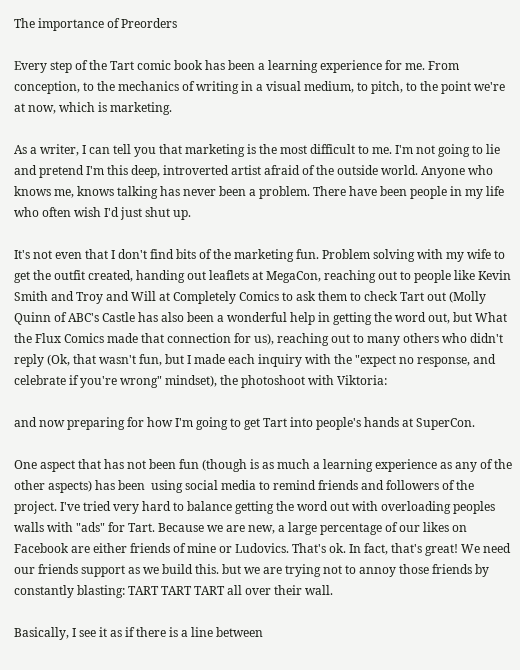The importance of Preorders

Every step of the Tart comic book has been a learning experience for me. From conception, to the mechanics of writing in a visual medium, to pitch, to the point we're at now, which is marketing.

As a writer, I can tell you that marketing is the most difficult to me. I'm not going to lie and pretend I'm this deep, introverted artist afraid of the outside world. Anyone who knows me, knows talking has never been a problem. There have been people in my life who often wish I'd just shut up.

It's not even that I don't find bits of the marketing fun. Problem solving with my wife to get the outfit created, handing out leaflets at MegaCon, reaching out to people like Kevin Smith and Troy and Will at Completely Comics to ask them to check Tart out (Molly Quinn of ABC's Castle has also been a wonderful help in getting the word out, but What the Flux Comics made that connection for us), reaching out to many others who didn't reply (Ok, that wasn't fun, but I made each inquiry with the "expect no response, and celebrate if you're wrong" mindset), the photoshoot with Viktoria:

and now preparing for how I'm going to get Tart into people's hands at SuperCon.

One aspect that has not been fun (though is as much a learning experience as any of the other aspects) has been  using social media to remind friends and followers of the project. I've tried very hard to balance getting the word out with overloading peoples walls with "ads" for Tart. Because we are new, a large percentage of our likes on Facebook are either friends of mine or Ludovics. That's ok. In fact, that's great! We need our friends support as we build this. but we are trying not to annoy those friends by constantly blasting: TART TART TART all over their wall.

Basically, I see it as if there is a line between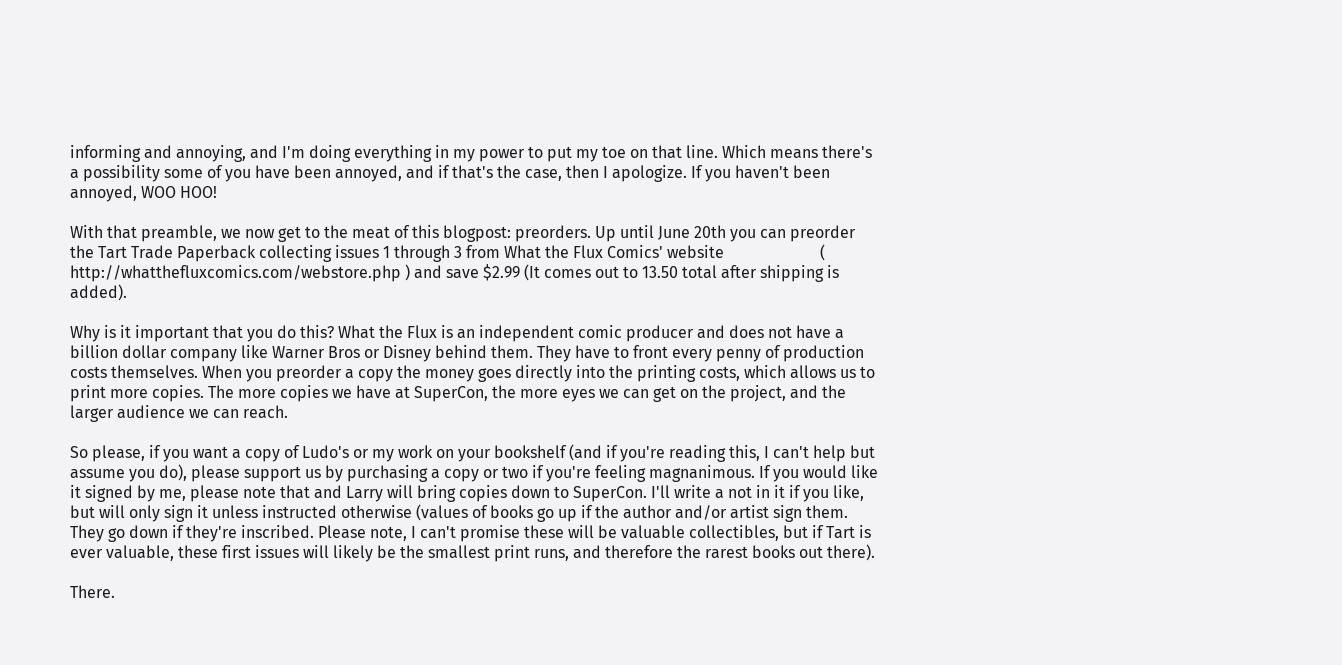informing and annoying, and I'm doing everything in my power to put my toe on that line. Which means there's a possibility some of you have been annoyed, and if that's the case, then I apologize. If you haven't been annoyed, WOO HOO!

With that preamble, we now get to the meat of this blogpost: preorders. Up until June 20th you can preorder the Tart Trade Paperback collecting issues 1 through 3 from What the Flux Comics' website                        ( http://whatthefluxcomics.com/webstore.php ) and save $2.99 (It comes out to 13.50 total after shipping is added).

Why is it important that you do this? What the Flux is an independent comic producer and does not have a billion dollar company like Warner Bros or Disney behind them. They have to front every penny of production costs themselves. When you preorder a copy the money goes directly into the printing costs, which allows us to print more copies. The more copies we have at SuperCon, the more eyes we can get on the project, and the larger audience we can reach.

So please, if you want a copy of Ludo's or my work on your bookshelf (and if you're reading this, I can't help but assume you do), please support us by purchasing a copy or two if you're feeling magnanimous. If you would like it signed by me, please note that and Larry will bring copies down to SuperCon. I'll write a not in it if you like, but will only sign it unless instructed otherwise (values of books go up if the author and/or artist sign them. They go down if they're inscribed. Please note, I can't promise these will be valuable collectibles, but if Tart is ever valuable, these first issues will likely be the smallest print runs, and therefore the rarest books out there).

There.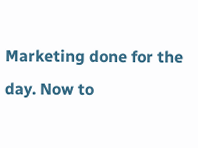Marketing done for the day. Now to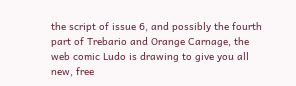the script of issue 6, and possibly the fourth part of Trebario and Orange Carnage, the web comic Ludo is drawing to give you all new, free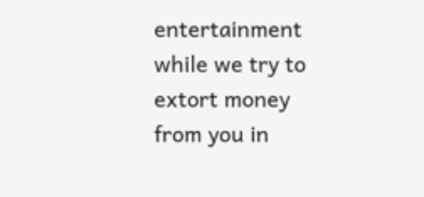entertainment while we try to extort money from you in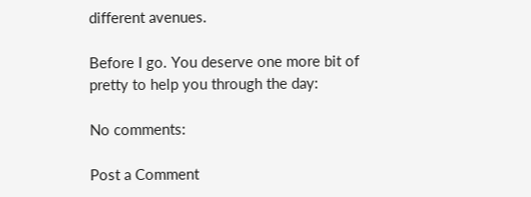different avenues.

Before I go. You deserve one more bit of pretty to help you through the day:

No comments:

Post a Comment